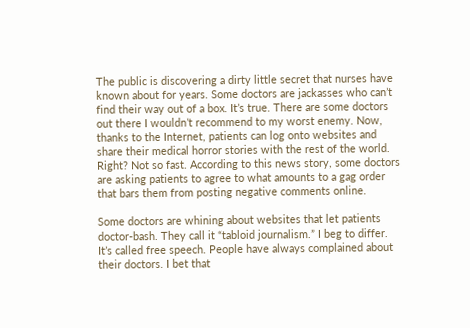The public is discovering a dirty little secret that nurses have known about for years. Some doctors are jackasses who can’t find their way out of a box. It’s true. There are some doctors out there I wouldn’t recommend to my worst enemy. Now, thanks to the Internet, patients can log onto websites and share their medical horror stories with the rest of the world. Right? Not so fast. According to this news story, some doctors are asking patients to agree to what amounts to a gag order that bars them from posting negative comments online.

Some doctors are whining about websites that let patients doctor-bash. They call it “tabloid journalism.” I beg to differ. It’s called free speech. People have always complained about their doctors. I bet that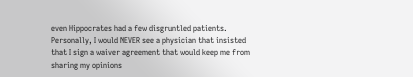even Hippocrates had a few disgruntled patients. Personally, I would NEVER see a physician that insisted that I sign a waiver agreement that would keep me from sharing my opinions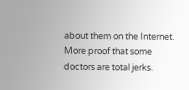about them on the Internet. More proof that some doctors are total jerks.